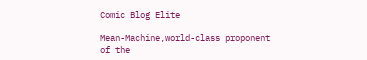Comic Blog Elite

Mean-Machine,world-class proponent of the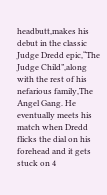headbutt,makes his debut in the classic Judge Dredd epic,“The Judge Child”,along with the rest of his nefarious family,The Angel Gang. He eventually meets his match when Dredd flicks the dial on his forehead and it gets stuck on 4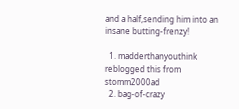and a half,sending him into an insane butting-frenzy!

  1. madderthanyouthink reblogged this from stomm2000ad
  2. bag-of-crazy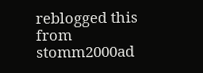reblogged this from stomm2000ad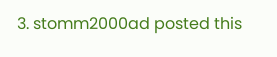3. stomm2000ad posted this